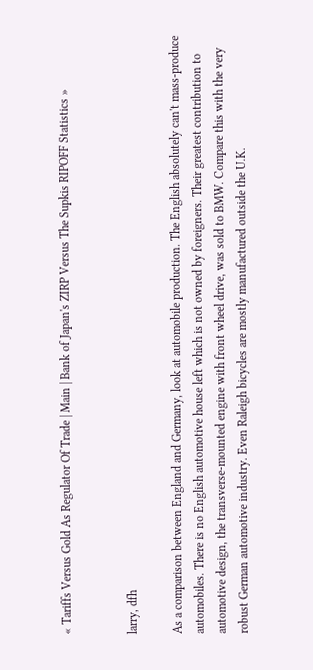« Tariffs Versus Gold As Regulator Of Trade | Main | Bank of Japan's ZIRP Versus The Supkis RIPOFF Statistics »


larry, dfh

As a comparison between England and Germany, look at automobile production. The English absolutely can't mass-produce automobiles. There is no English automotive house left which is not owned by foreigners. Their greatest contribution to automotive design, the transverse-mounted engine with front wheel drive, was sold to BMW. Compare this with the very robust German automotive industry. Even Raleigh bicycles are mostly manufactured outside the U.K.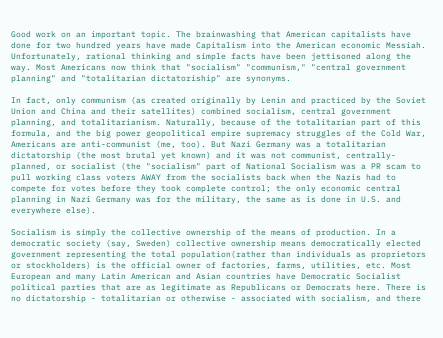Good work on an important topic. The brainwashing that American capitalists have done for two hundred years have made Capitalism into the American economic Messiah. Unfortunately, rational thinking and simple facts have been jettisoned along the way. Most Americans now think that "socialism" "communism," "central government planning" and "totalitarian dictatoriship" are synonyms.

In fact, only communism (as created originally by Lenin and practiced by the Soviet Union and China and their satellites) combined socialism, central government planning, and totalitarianism. Naturally, because of the totalitarian part of this formula, and the big power geopolitical empire supremacy struggles of the Cold War, Americans are anti-communist (me, too). But Nazi Germany was a totalitarian dictatorship (the most brutal yet known) and it was not communist, centrally-planned, or socialist (the "socialism" part of National Socialism was a PR scam to pull working class voters AWAY from the socialists back when the Nazis had to compete for votes before they took complete control; the only economic central planning in Nazi Germany was for the military, the same as is done in U.S. and everywhere else).

Socialism is simply the collective ownership of the means of production. In a democratic society (say, Sweden) collective ownership means democratically elected government representing the total population(rather than individuals as proprietors or stockholders) is the official owner of factories, farms, utilities, etc. Most European and many Latin American and Asian countries have Democratic Socialist political parties that are as legitimate as Republicans or Democrats here. There is no dictatorship - totalitarian or otherwise - associated with socialism, and there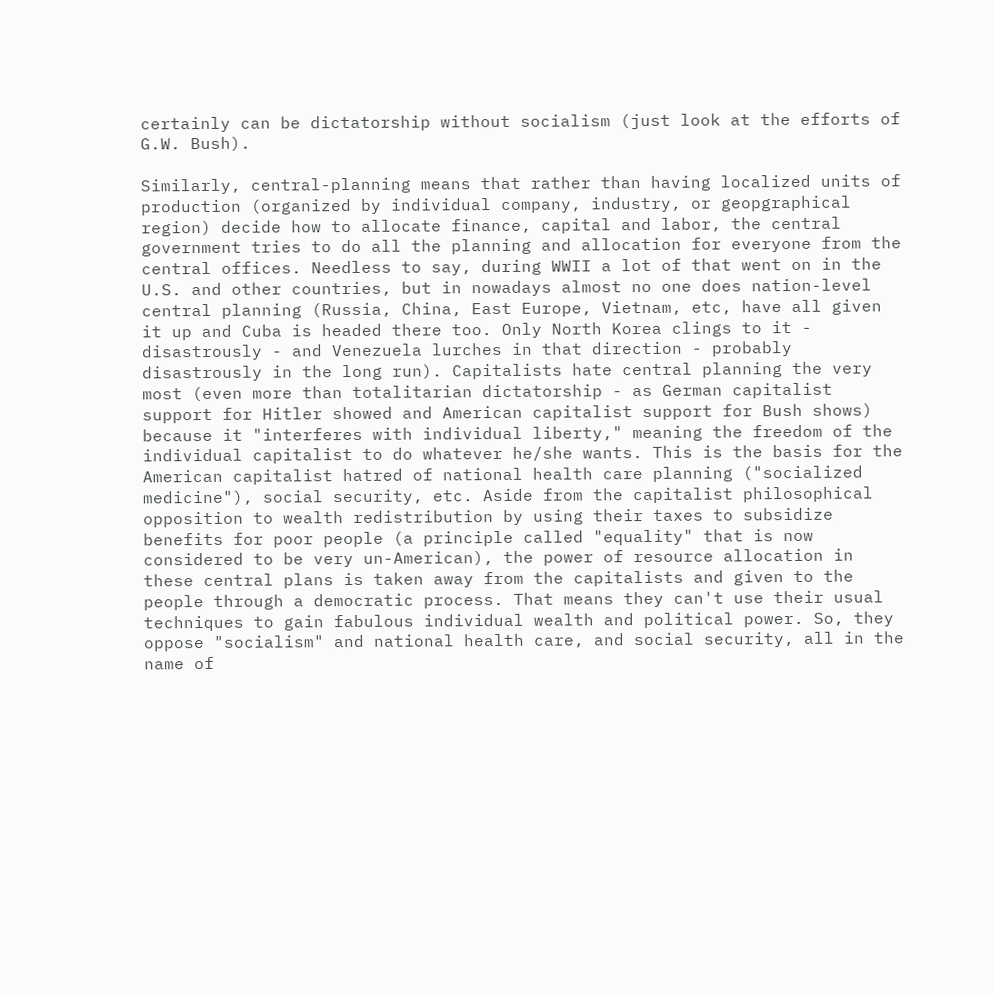certainly can be dictatorship without socialism (just look at the efforts of G.W. Bush).

Similarly, central-planning means that rather than having localized units of production (organized by individual company, industry, or geopgraphical region) decide how to allocate finance, capital and labor, the central government tries to do all the planning and allocation for everyone from the central offices. Needless to say, during WWII a lot of that went on in the U.S. and other countries, but in nowadays almost no one does nation-level central planning (Russia, China, East Europe, Vietnam, etc, have all given it up and Cuba is headed there too. Only North Korea clings to it - disastrously - and Venezuela lurches in that direction - probably disastrously in the long run). Capitalists hate central planning the very most (even more than totalitarian dictatorship - as German capitalist support for Hitler showed and American capitalist support for Bush shows) because it "interferes with individual liberty," meaning the freedom of the individual capitalist to do whatever he/she wants. This is the basis for the American capitalist hatred of national health care planning ("socialized medicine"), social security, etc. Aside from the capitalist philosophical opposition to wealth redistribution by using their taxes to subsidize benefits for poor people (a principle called "equality" that is now considered to be very un-American), the power of resource allocation in these central plans is taken away from the capitalists and given to the people through a democratic process. That means they can't use their usual techniques to gain fabulous individual wealth and political power. So, they oppose "socialism" and national health care, and social security, all in the name of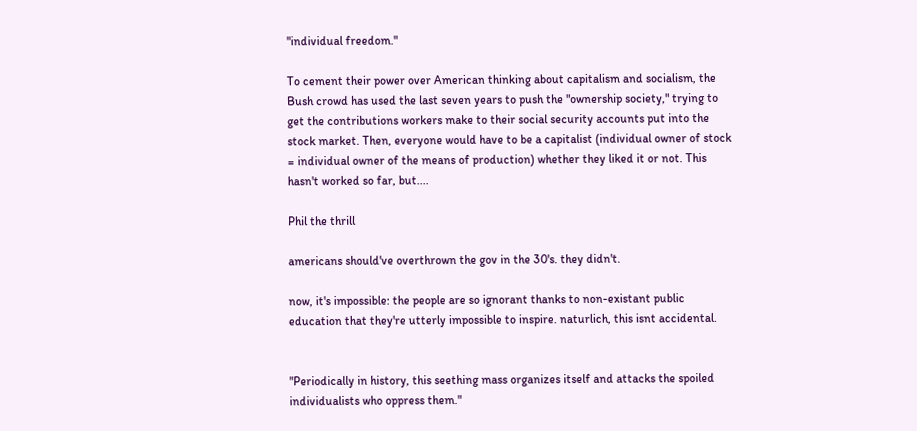"individual freedom."

To cement their power over American thinking about capitalism and socialism, the Bush crowd has used the last seven years to push the "ownership society," trying to get the contributions workers make to their social security accounts put into the stock market. Then, everyone would have to be a capitalist (individual owner of stock = individual owner of the means of production) whether they liked it or not. This hasn't worked so far, but....

Phil the thrill

americans should've overthrown the gov in the 30's. they didn't.

now, it's impossible: the people are so ignorant thanks to non-existant public education that they're utterly impossible to inspire. naturlich, this isnt accidental.


"Periodically in history, this seething mass organizes itself and attacks the spoiled individualists who oppress them."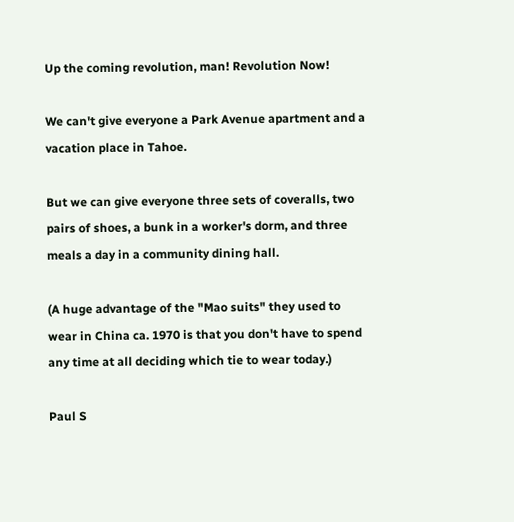Up the coming revolution, man! Revolution Now!

We can't give everyone a Park Avenue apartment and a vacation place in Tahoe.

But we can give everyone three sets of coveralls, two pairs of shoes, a bunk in a worker's dorm, and three meals a day in a community dining hall.

(A huge advantage of the "Mao suits" they used to wear in China ca. 1970 is that you don't have to spend any time at all deciding which tie to wear today.)

Paul S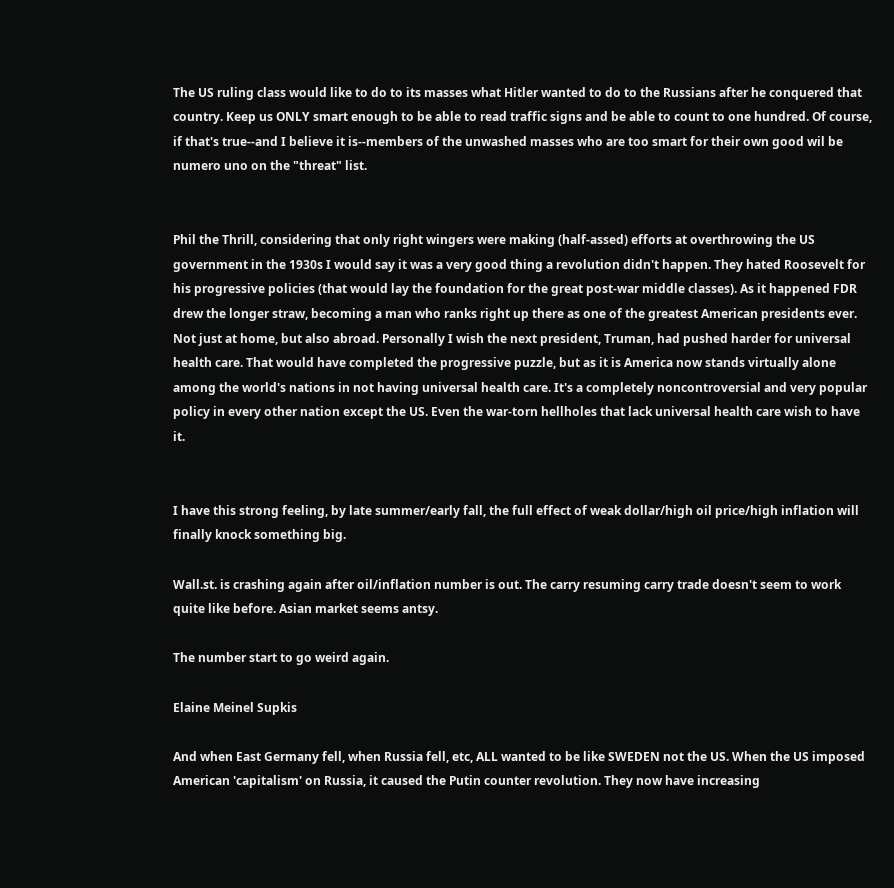The US ruling class would like to do to its masses what Hitler wanted to do to the Russians after he conquered that country. Keep us ONLY smart enough to be able to read traffic signs and be able to count to one hundred. Of course, if that's true--and I believe it is--members of the unwashed masses who are too smart for their own good wil be numero uno on the "threat" list.


Phil the Thrill, considering that only right wingers were making (half-assed) efforts at overthrowing the US government in the 1930s I would say it was a very good thing a revolution didn't happen. They hated Roosevelt for his progressive policies (that would lay the foundation for the great post-war middle classes). As it happened FDR drew the longer straw, becoming a man who ranks right up there as one of the greatest American presidents ever. Not just at home, but also abroad. Personally I wish the next president, Truman, had pushed harder for universal health care. That would have completed the progressive puzzle, but as it is America now stands virtually alone among the world's nations in not having universal health care. It's a completely noncontroversial and very popular policy in every other nation except the US. Even the war-torn hellholes that lack universal health care wish to have it.


I have this strong feeling, by late summer/early fall, the full effect of weak dollar/high oil price/high inflation will finally knock something big.

Wall.st. is crashing again after oil/inflation number is out. The carry resuming carry trade doesn't seem to work quite like before. Asian market seems antsy.

The number start to go weird again.

Elaine Meinel Supkis

And when East Germany fell, when Russia fell, etc, ALL wanted to be like SWEDEN not the US. When the US imposed American 'capitalism' on Russia, it caused the Putin counter revolution. They now have increasing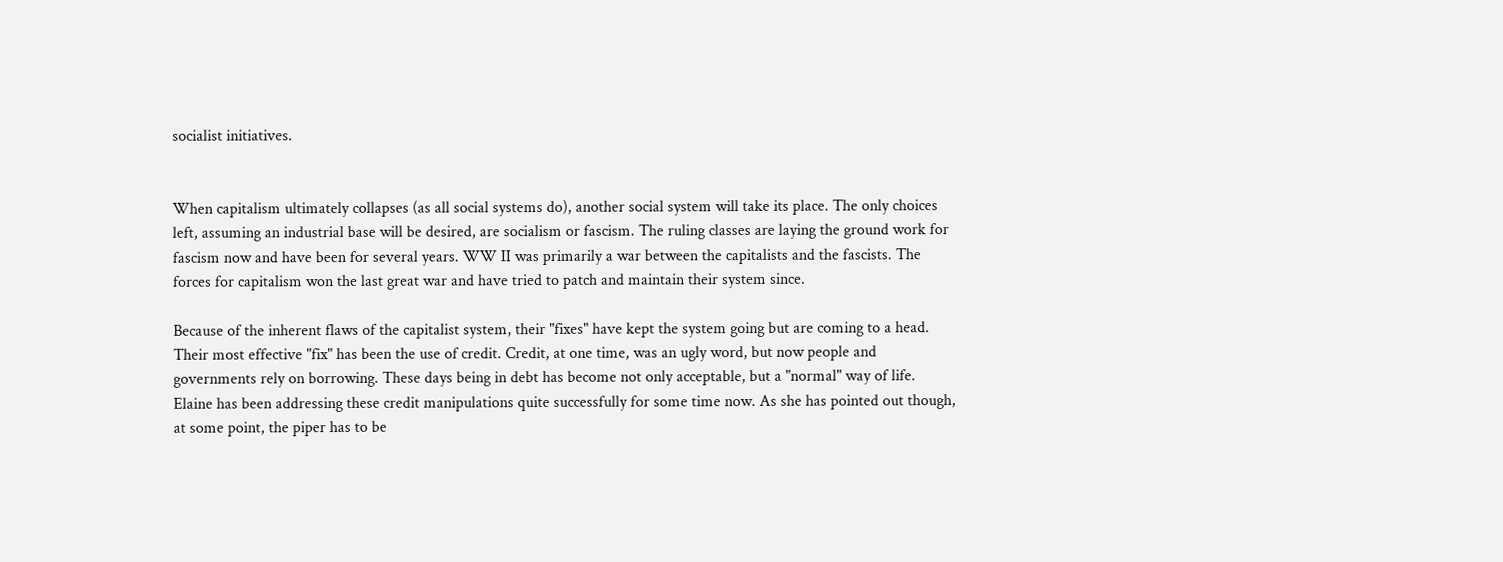socialist initiatives.


When capitalism ultimately collapses (as all social systems do), another social system will take its place. The only choices left, assuming an industrial base will be desired, are socialism or fascism. The ruling classes are laying the ground work for fascism now and have been for several years. WW II was primarily a war between the capitalists and the fascists. The forces for capitalism won the last great war and have tried to patch and maintain their system since.

Because of the inherent flaws of the capitalist system, their "fixes" have kept the system going but are coming to a head. Their most effective "fix" has been the use of credit. Credit, at one time, was an ugly word, but now people and governments rely on borrowing. These days being in debt has become not only acceptable, but a "normal" way of life. Elaine has been addressing these credit manipulations quite successfully for some time now. As she has pointed out though, at some point, the piper has to be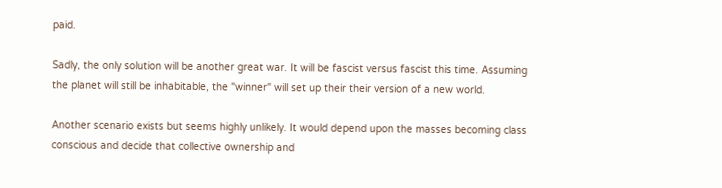paid.

Sadly, the only solution will be another great war. It will be fascist versus fascist this time. Assuming the planet will still be inhabitable, the "winner" will set up their their version of a new world.

Another scenario exists but seems highly unlikely. It would depend upon the masses becoming class conscious and decide that collective ownership and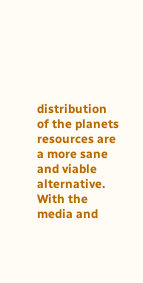distribution of the planets resources are a more sane and viable alternative. With the media and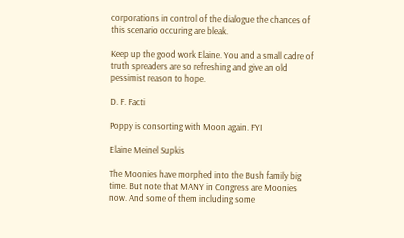corporations in control of the dialogue the chances of this scenario occuring are bleak.

Keep up the good work Elaine. You and a small cadre of truth spreaders are so refreshing and give an old pessimist reason to hope.

D. F. Facti

Poppy is consorting with Moon again. FYI

Elaine Meinel Supkis

The Moonies have morphed into the Bush family big time. But note that MANY in Congress are Moonies now. And some of them including some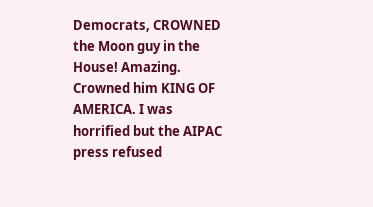Democrats, CROWNED the Moon guy in the House! Amazing. Crowned him KING OF AMERICA. I was horrified but the AIPAC press refused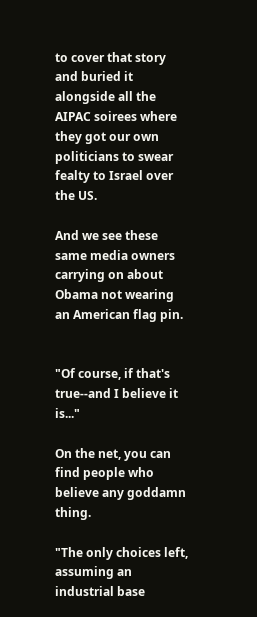to cover that story and buried it alongside all the AIPAC soirees where they got our own politicians to swear fealty to Israel over the US.

And we see these same media owners carrying on about Obama not wearing an American flag pin.


"Of course, if that's true--and I believe it is..."

On the net, you can find people who believe any goddamn thing.

"The only choices left, assuming an industrial base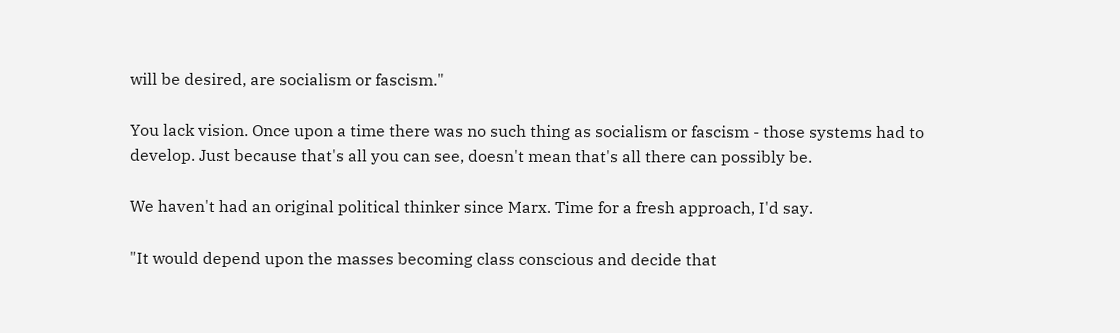will be desired, are socialism or fascism."

You lack vision. Once upon a time there was no such thing as socialism or fascism - those systems had to develop. Just because that's all you can see, doesn't mean that's all there can possibly be.

We haven't had an original political thinker since Marx. Time for a fresh approach, I'd say.

"It would depend upon the masses becoming class conscious and decide that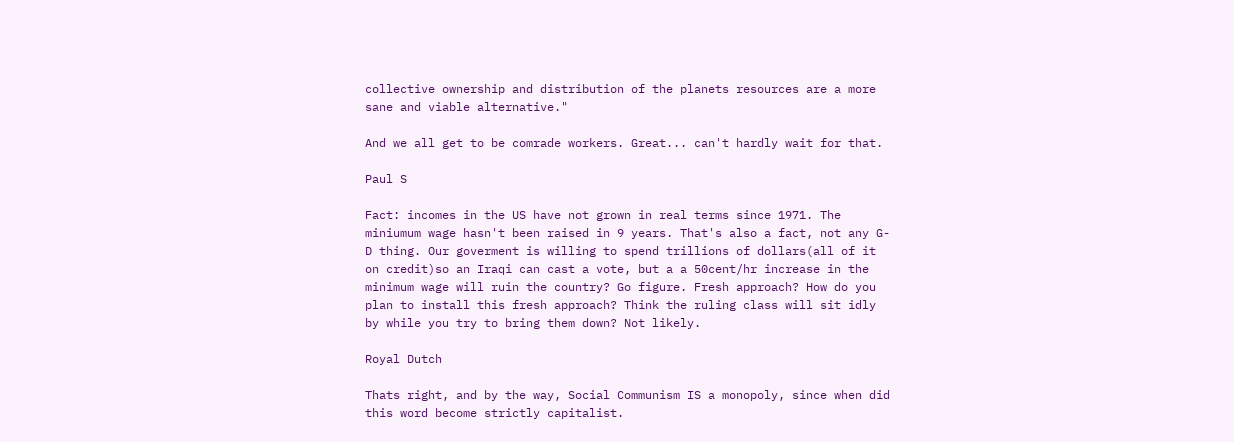collective ownership and distribution of the planets resources are a more sane and viable alternative."

And we all get to be comrade workers. Great... can't hardly wait for that.

Paul S

Fact: incomes in the US have not grown in real terms since 1971. The miniumum wage hasn't been raised in 9 years. That's also a fact, not any G-D thing. Our goverment is willing to spend trillions of dollars(all of it on credit)so an Iraqi can cast a vote, but a a 50cent/hr increase in the minimum wage will ruin the country? Go figure. Fresh approach? How do you plan to install this fresh approach? Think the ruling class will sit idly by while you try to bring them down? Not likely.

Royal Dutch

Thats right, and by the way, Social Communism IS a monopoly, since when did this word become strictly capitalist.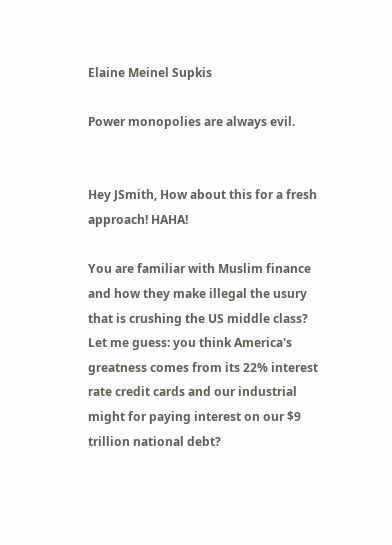Elaine Meinel Supkis

Power monopolies are always evil.


Hey JSmith, How about this for a fresh approach! HAHA!

You are familiar with Muslim finance and how they make illegal the usury that is crushing the US middle class? Let me guess: you think America's greatness comes from its 22% interest rate credit cards and our industrial might for paying interest on our $9 trillion national debt?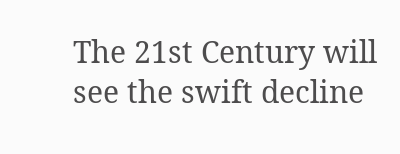The 21st Century will see the swift decline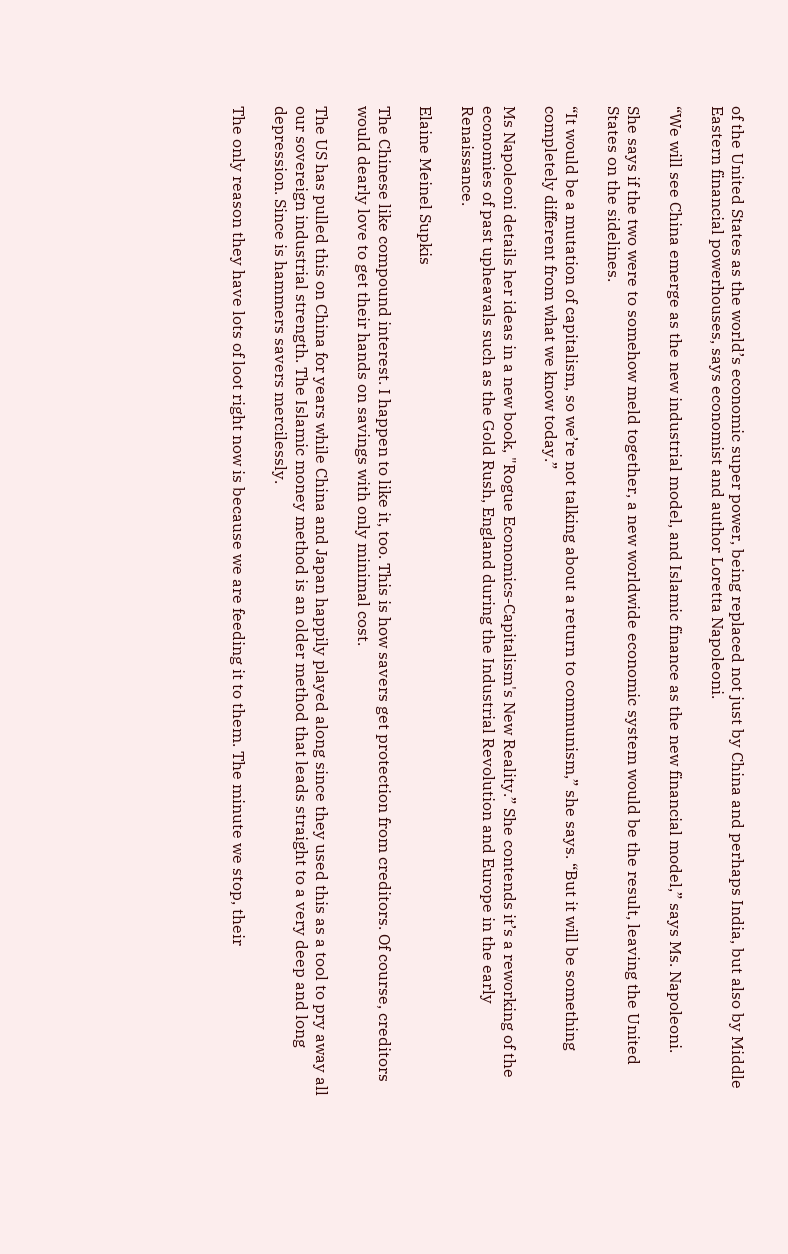of the United States as the world’s economic super power, being replaced not just by China and perhaps India, but also by Middle Eastern financial powerhouses, says economist and author Loretta Napoleoni.

“We will see China emerge as the new industrial model, and Islamic finance as the new financial model,” says Ms. Napoleoni.

She says if the two were to somehow meld together, a new worldwide economic system would be the result, leaving the United States on the sidelines.

“It would be a mutation of capitalism, so we’re not talking about a return to communism,” she says. “But it will be something completely different from what we know today.”

Ms Napoleoni details her ideas in a new book, "Rogue Economics-Capitalism's New Reality.” She contends it’s a reworking of the economies of past upheavals such as the Gold Rush, England during the Industrial Revolution and Europe in the early Renaissance.

Elaine Meinel Supkis

The Chinese like compound interest. I happen to like it, too. This is how savers get protection from creditors. Of course, creditors would dearly love to get their hands on savings with only minimal cost.

The US has pulled this on China for years while China and Japan happily played along since they used this as a tool to pry away all our sovereign industrial strength. The Islamic money method is an older method that leads straight to a very deep and long depression. Since is hammers savers mercilessly.

The only reason they have lots of loot right now is because we are feeding it to them. The minute we stop, their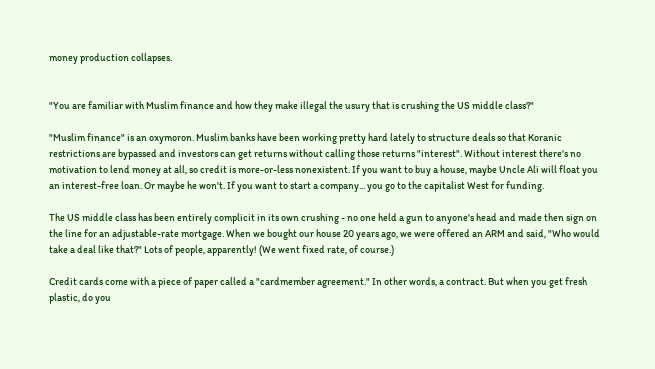money production collapses.


"You are familiar with Muslim finance and how they make illegal the usury that is crushing the US middle class?"

"Muslim finance" is an oxymoron. Muslim banks have been working pretty hard lately to structure deals so that Koranic restrictions are bypassed and investors can get returns without calling those returns "interest". Without interest there's no motivation to lend money at all, so credit is more-or-less nonexistent. If you want to buy a house, maybe Uncle Ali will float you an interest-free loan. Or maybe he won't. If you want to start a company... you go to the capitalist West for funding.

The US middle class has been entirely complicit in its own crushing - no one held a gun to anyone's head and made then sign on the line for an adjustable-rate mortgage. When we bought our house 20 years ago, we were offered an ARM and said, "Who would take a deal like that?" Lots of people, apparently! (We went fixed rate, of course.)

Credit cards come with a piece of paper called a "cardmember agreement." In other words, a contract. But when you get fresh plastic, do you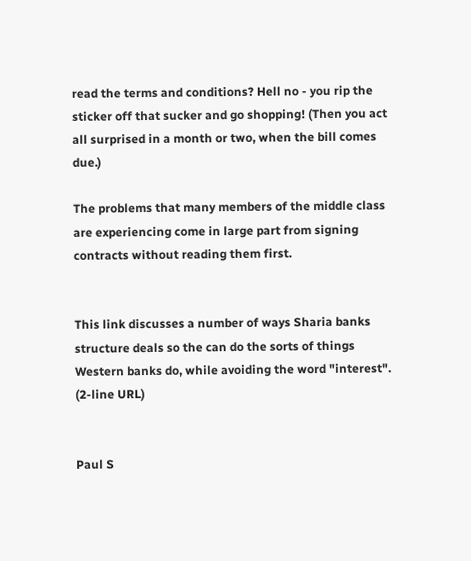read the terms and conditions? Hell no - you rip the sticker off that sucker and go shopping! (Then you act all surprised in a month or two, when the bill comes due.)

The problems that many members of the middle class are experiencing come in large part from signing contracts without reading them first.


This link discusses a number of ways Sharia banks structure deals so the can do the sorts of things Western banks do, while avoiding the word "interest". (2-line URL)


Paul S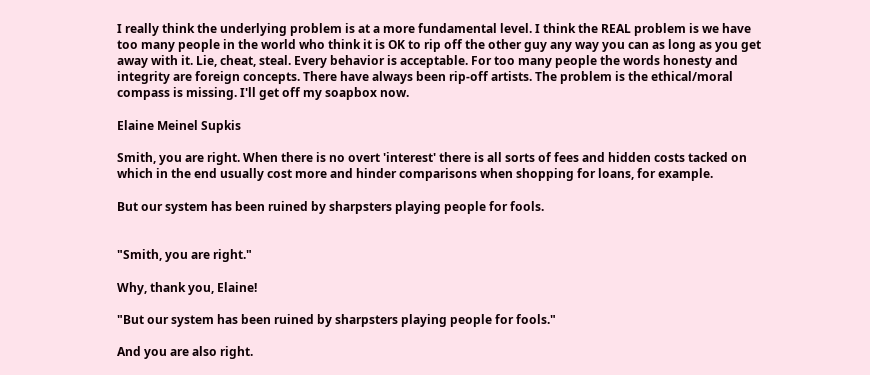I really think the underlying problem is at a more fundamental level. I think the REAL problem is we have too many people in the world who think it is OK to rip off the other guy any way you can as long as you get away with it. Lie, cheat, steal. Every behavior is acceptable. For too many people the words honesty and integrity are foreign concepts. There have always been rip-off artists. The problem is the ethical/moral compass is missing. I'll get off my soapbox now.

Elaine Meinel Supkis

Smith, you are right. When there is no overt 'interest' there is all sorts of fees and hidden costs tacked on which in the end usually cost more and hinder comparisons when shopping for loans, for example.

But our system has been ruined by sharpsters playing people for fools.


"Smith, you are right."

Why, thank you, Elaine!

"But our system has been ruined by sharpsters playing people for fools."

And you are also right.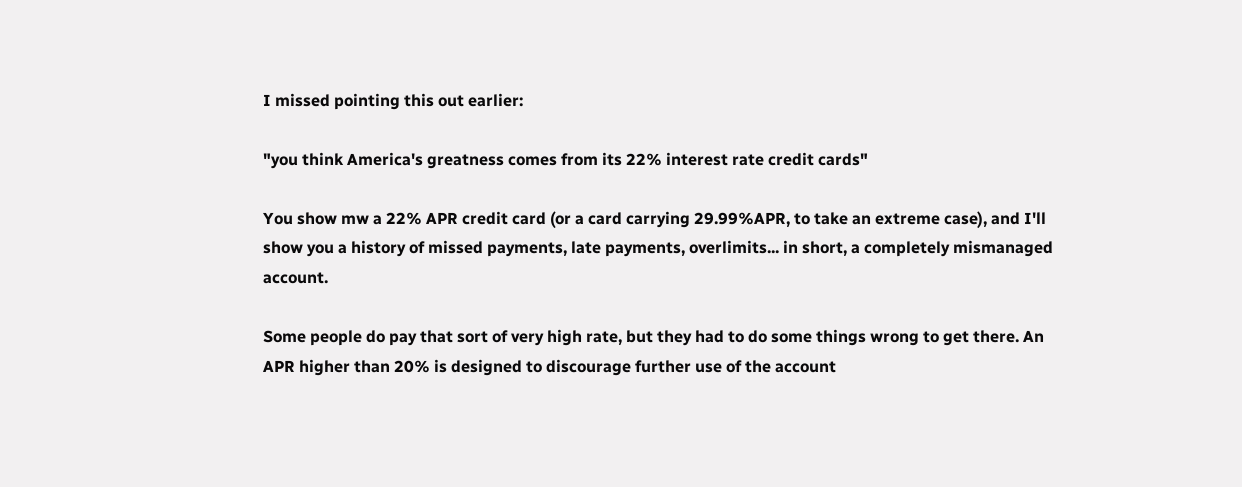I missed pointing this out earlier:

"you think America's greatness comes from its 22% interest rate credit cards"

You show mw a 22% APR credit card (or a card carrying 29.99%APR, to take an extreme case), and I'll show you a history of missed payments, late payments, overlimits... in short, a completely mismanaged account.

Some people do pay that sort of very high rate, but they had to do some things wrong to get there. An APR higher than 20% is designed to discourage further use of the account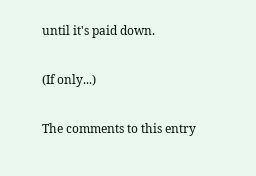until it's paid down.

(If only...)

The comments to this entry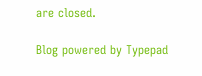are closed.

Blog powered by Typepad